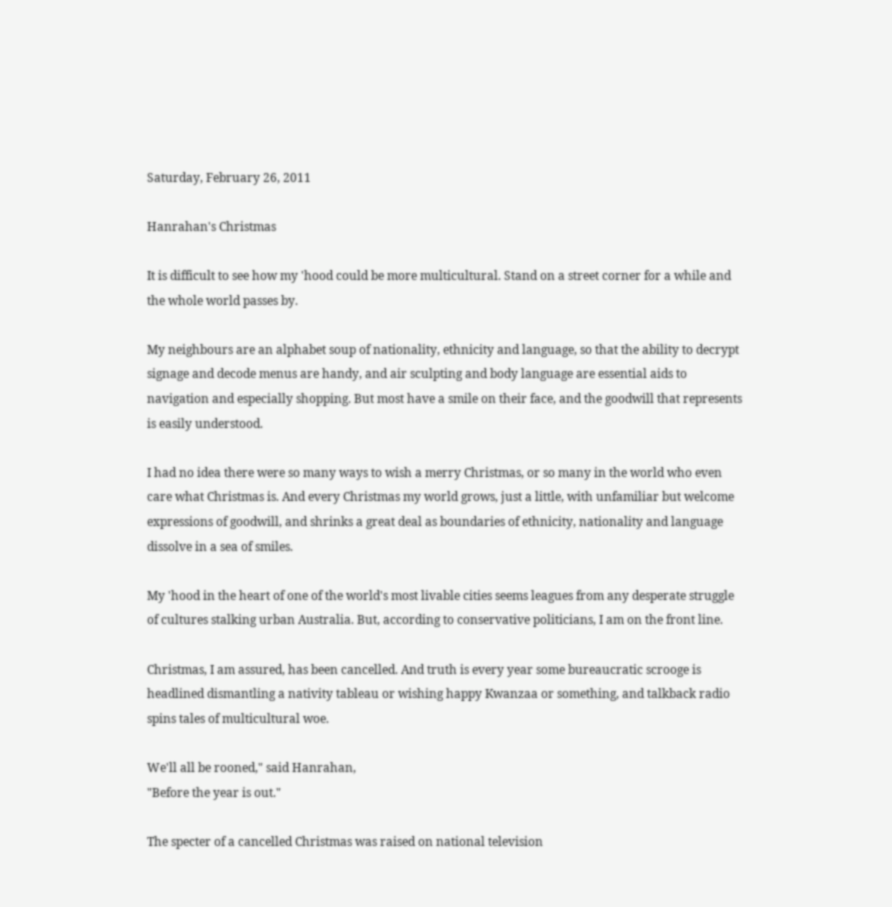Saturday, February 26, 2011

Hanrahan's Christmas

It is difficult to see how my 'hood could be more multicultural. Stand on a street corner for a while and the whole world passes by.

My neighbours are an alphabet soup of nationality, ethnicity and language, so that the ability to decrypt signage and decode menus are handy, and air sculpting and body language are essential aids to navigation and especially shopping. But most have a smile on their face, and the goodwill that represents is easily understood.

I had no idea there were so many ways to wish a merry Christmas, or so many in the world who even care what Christmas is. And every Christmas my world grows, just a little, with unfamiliar but welcome expressions of goodwill, and shrinks a great deal as boundaries of ethnicity, nationality and language dissolve in a sea of smiles.

My 'hood in the heart of one of the world's most livable cities seems leagues from any desperate struggle of cultures stalking urban Australia. But, according to conservative politicians, I am on the front line.

Christmas, I am assured, has been cancelled. And truth is every year some bureaucratic scrooge is headlined dismantling a nativity tableau or wishing happy Kwanzaa or something, and talkback radio spins tales of multicultural woe.

We'll all be rooned," said Hanrahan,
"Before the year is out."

The specter of a cancelled Christmas was raised on national television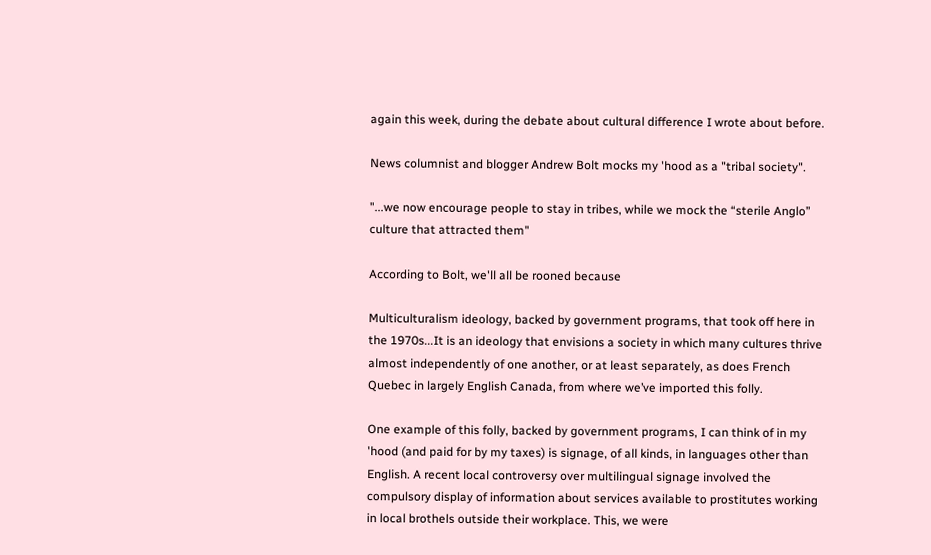again this week, during the debate about cultural difference I wrote about before.

News columnist and blogger Andrew Bolt mocks my 'hood as a "tribal society".

"...we now encourage people to stay in tribes, while we mock the “sterile Anglo” culture that attracted them"

According to Bolt, we'll all be rooned because

Multiculturalism ideology, backed by government programs, that took off here in the 1970s...It is an ideology that envisions a society in which many cultures thrive almost independently of one another, or at least separately, as does French Quebec in largely English Canada, from where we’ve imported this folly.

One example of this folly, backed by government programs, I can think of in my 'hood (and paid for by my taxes) is signage, of all kinds, in languages other than English. A recent local controversy over multilingual signage involved the compulsory display of information about services available to prostitutes working in local brothels outside their workplace. This, we were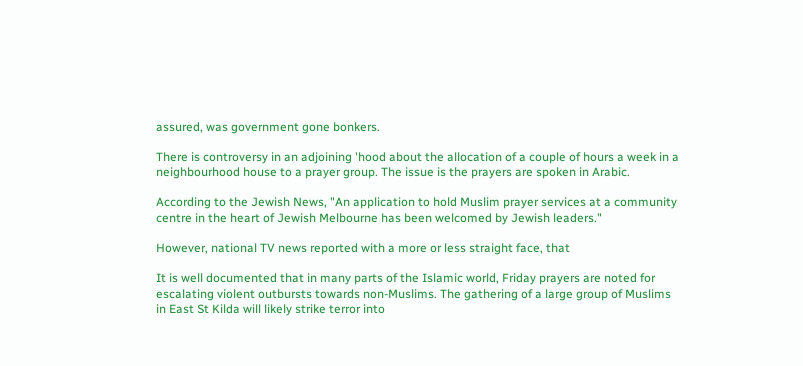assured, was government gone bonkers.

There is controversy in an adjoining 'hood about the allocation of a couple of hours a week in a neighbourhood house to a prayer group. The issue is the prayers are spoken in Arabic.

According to the Jewish News, "An application to hold Muslim prayer services at a community centre in the heart of Jewish Melbourne has been welcomed by Jewish leaders."

However, national TV news reported with a more or less straight face, that

It is well documented that in many parts of the Islamic world, Friday prayers are noted for escalating violent outbursts towards non-Muslims. The gathering of a large group of Muslims in East St Kilda will likely strike terror into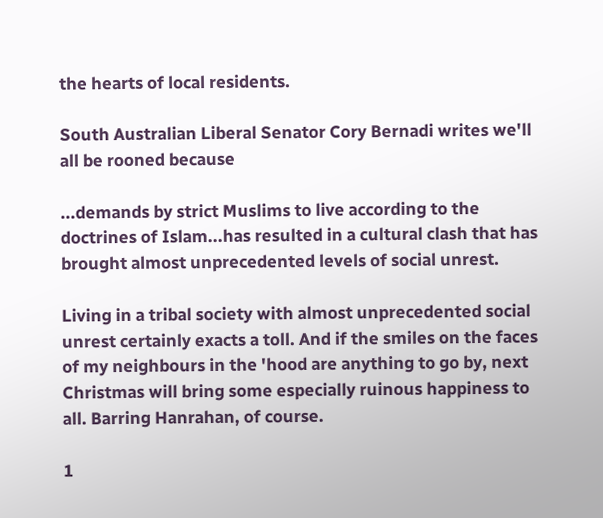the hearts of local residents.

South Australian Liberal Senator Cory Bernadi writes we'll all be rooned because

...demands by strict Muslims to live according to the doctrines of Islam...has resulted in a cultural clash that has brought almost unprecedented levels of social unrest.

Living in a tribal society with almost unprecedented social unrest certainly exacts a toll. And if the smiles on the faces of my neighbours in the 'hood are anything to go by, next Christmas will bring some especially ruinous happiness to all. Barring Hanrahan, of course.

1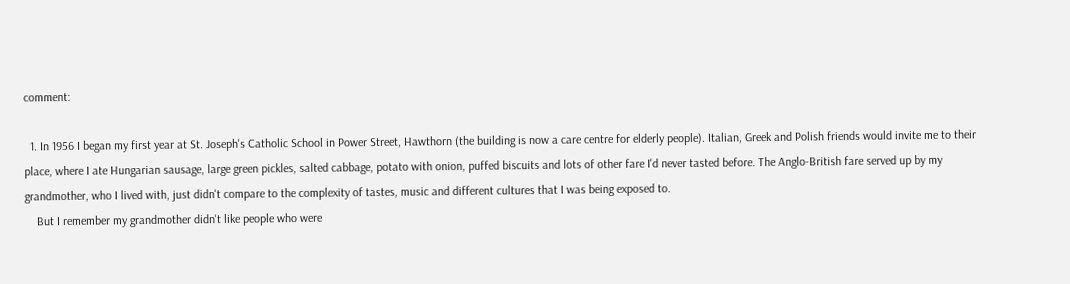comment:

  1. In 1956 I began my first year at St. Joseph's Catholic School in Power Street, Hawthorn (the building is now a care centre for elderly people). Italian, Greek and Polish friends would invite me to their place, where I ate Hungarian sausage, large green pickles, salted cabbage, potato with onion, puffed biscuits and lots of other fare I'd never tasted before. The Anglo-British fare served up by my grandmother, who I lived with, just didn't compare to the complexity of tastes, music and different cultures that I was being exposed to.
    But I remember my grandmother didn't like people who were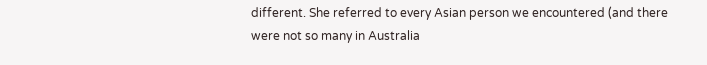different. She referred to every Asian person we encountered (and there were not so many in Australia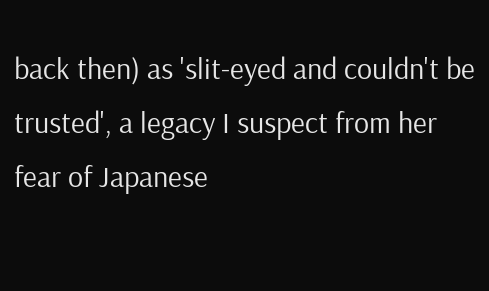back then) as 'slit-eyed and couldn't be trusted', a legacy I suspect from her fear of Japanese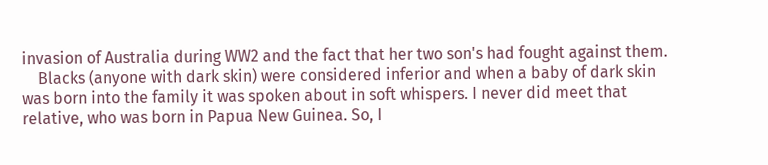invasion of Australia during WW2 and the fact that her two son's had fought against them.
    Blacks (anyone with dark skin) were considered inferior and when a baby of dark skin was born into the family it was spoken about in soft whispers. I never did meet that relative, who was born in Papua New Guinea. So, I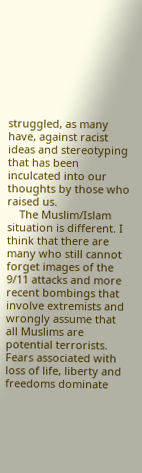struggled, as many have, against racist ideas and stereotyping that has been inculcated into our thoughts by those who raised us.
    The Muslim/Islam situation is different. I think that there are many who still cannot forget images of the 9/11 attacks and more recent bombings that involve extremists and wrongly assume that all Muslims are potential terrorists. Fears associated with loss of life, liberty and freedoms dominate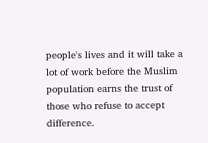people's lives and it will take a lot of work before the Muslim population earns the trust of those who refuse to accept difference.